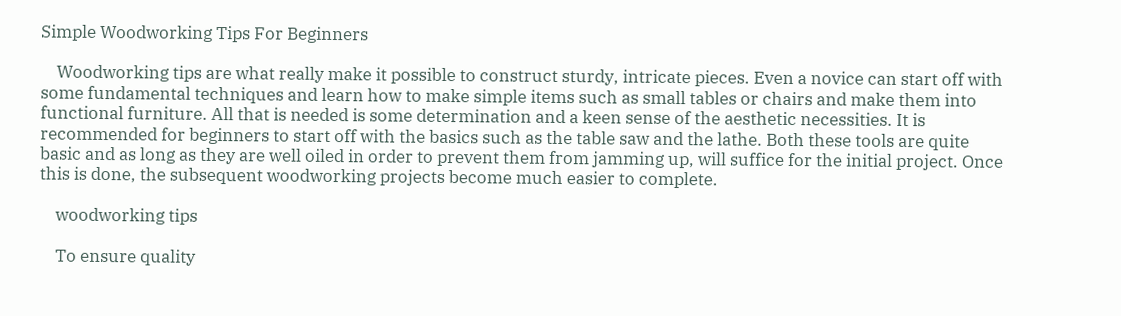Simple Woodworking Tips For Beginners

    Woodworking tips are what really make it possible to construct sturdy, intricate pieces. Even a novice can start off with some fundamental techniques and learn how to make simple items such as small tables or chairs and make them into functional furniture. All that is needed is some determination and a keen sense of the aesthetic necessities. It is recommended for beginners to start off with the basics such as the table saw and the lathe. Both these tools are quite basic and as long as they are well oiled in order to prevent them from jamming up, will suffice for the initial project. Once this is done, the subsequent woodworking projects become much easier to complete.

    woodworking tips

    To ensure quality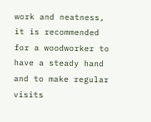work and neatness, it is recommended for a woodworker to have a steady hand and to make regular visits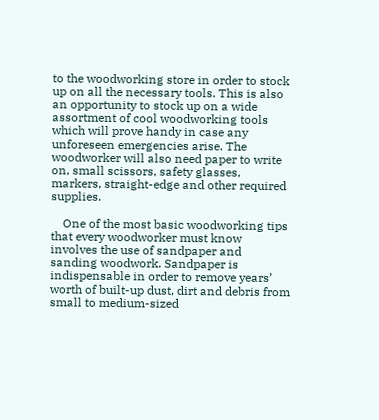to the woodworking store in order to stock up on all the necessary tools. This is also an opportunity to stock up on a wide assortment of cool woodworking tools which will prove handy in case any unforeseen emergencies arise. The woodworker will also need paper to write on, small scissors, safety glasses, markers, straight-edge and other required supplies.

    One of the most basic woodworking tips that every woodworker must know involves the use of sandpaper and sanding woodwork. Sandpaper is indispensable in order to remove years’ worth of built-up dust, dirt and debris from small to medium-sized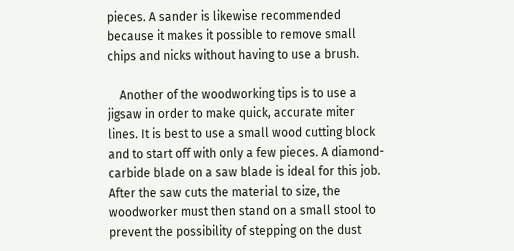pieces. A sander is likewise recommended because it makes it possible to remove small chips and nicks without having to use a brush.

    Another of the woodworking tips is to use a jigsaw in order to make quick, accurate miter lines. It is best to use a small wood cutting block and to start off with only a few pieces. A diamond-carbide blade on a saw blade is ideal for this job. After the saw cuts the material to size, the woodworker must then stand on a small stool to prevent the possibility of stepping on the dust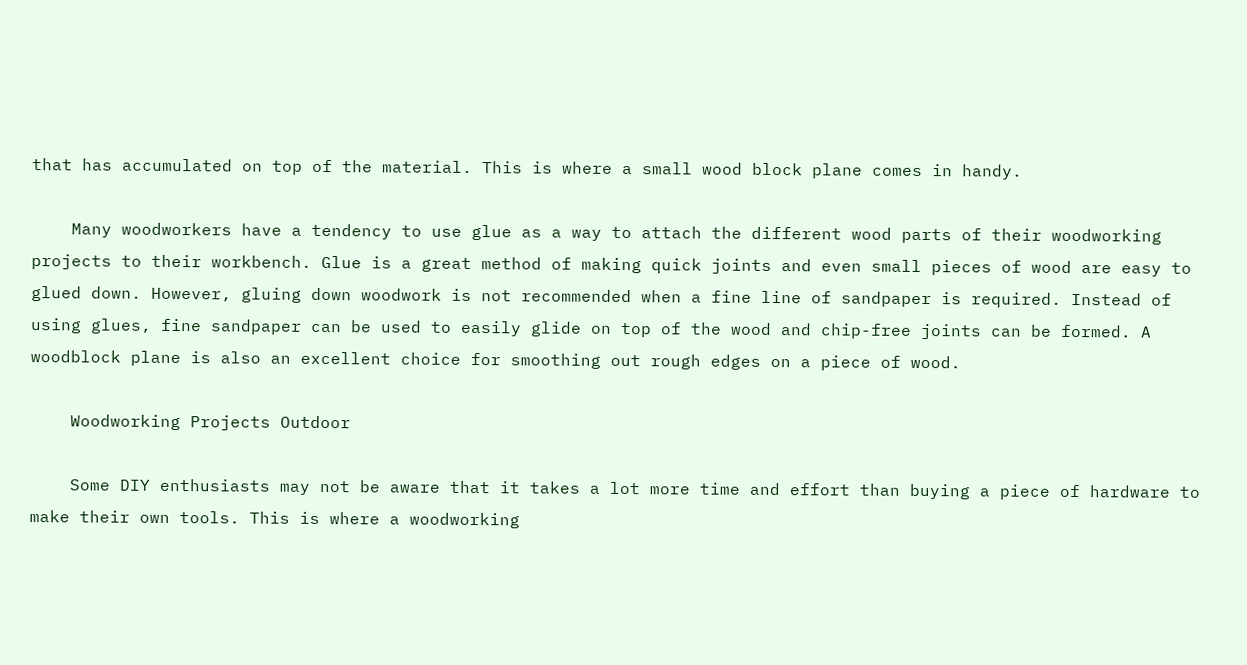that has accumulated on top of the material. This is where a small wood block plane comes in handy.

    Many woodworkers have a tendency to use glue as a way to attach the different wood parts of their woodworking projects to their workbench. Glue is a great method of making quick joints and even small pieces of wood are easy to glued down. However, gluing down woodwork is not recommended when a fine line of sandpaper is required. Instead of using glues, fine sandpaper can be used to easily glide on top of the wood and chip-free joints can be formed. A woodblock plane is also an excellent choice for smoothing out rough edges on a piece of wood.

    Woodworking Projects Outdoor

    Some DIY enthusiasts may not be aware that it takes a lot more time and effort than buying a piece of hardware to make their own tools. This is where a woodworking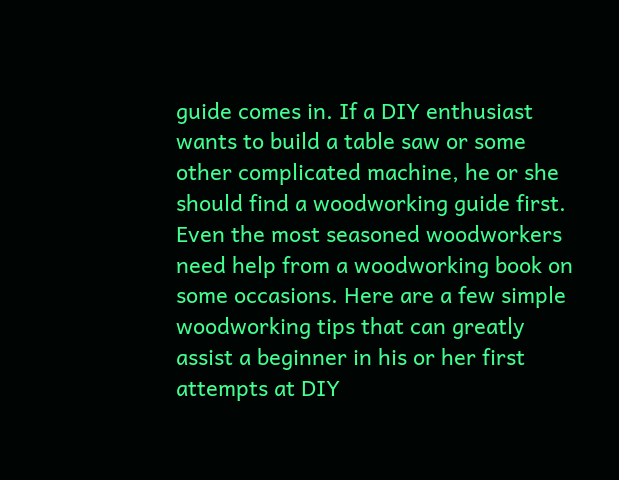guide comes in. If a DIY enthusiast wants to build a table saw or some other complicated machine, he or she should find a woodworking guide first. Even the most seasoned woodworkers need help from a woodworking book on some occasions. Here are a few simple woodworking tips that can greatly assist a beginner in his or her first attempts at DIY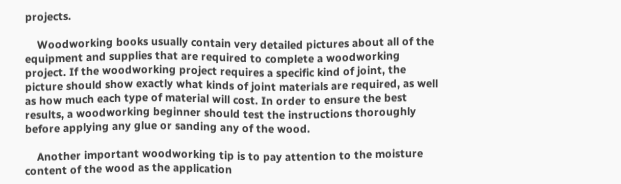projects.

    Woodworking books usually contain very detailed pictures about all of the equipment and supplies that are required to complete a woodworking project. If the woodworking project requires a specific kind of joint, the picture should show exactly what kinds of joint materials are required, as well as how much each type of material will cost. In order to ensure the best results, a woodworking beginner should test the instructions thoroughly before applying any glue or sanding any of the wood.

    Another important woodworking tip is to pay attention to the moisture content of the wood as the application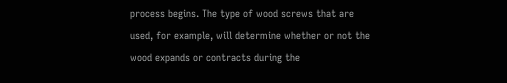process begins. The type of wood screws that are used, for example, will determine whether or not the wood expands or contracts during the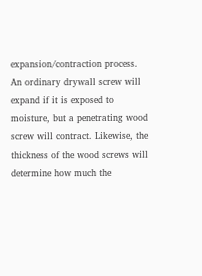expansion/contraction process. An ordinary drywall screw will expand if it is exposed to moisture, but a penetrating wood screw will contract. Likewise, the thickness of the wood screws will determine how much the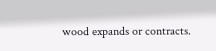wood expands or contracts.